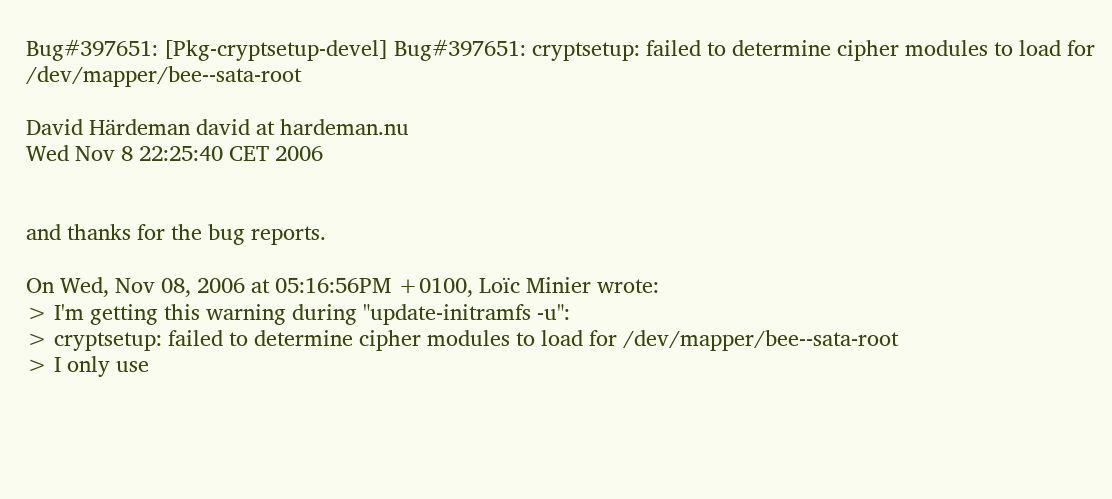Bug#397651: [Pkg-cryptsetup-devel] Bug#397651: cryptsetup: failed to determine cipher modules to load for /dev/mapper/bee--sata-root

David Härdeman david at hardeman.nu
Wed Nov 8 22:25:40 CET 2006


and thanks for the bug reports.

On Wed, Nov 08, 2006 at 05:16:56PM +0100, Loïc Minier wrote:
> I'm getting this warning during "update-initramfs -u":
> cryptsetup: failed to determine cipher modules to load for /dev/mapper/bee--sata-root
> I only use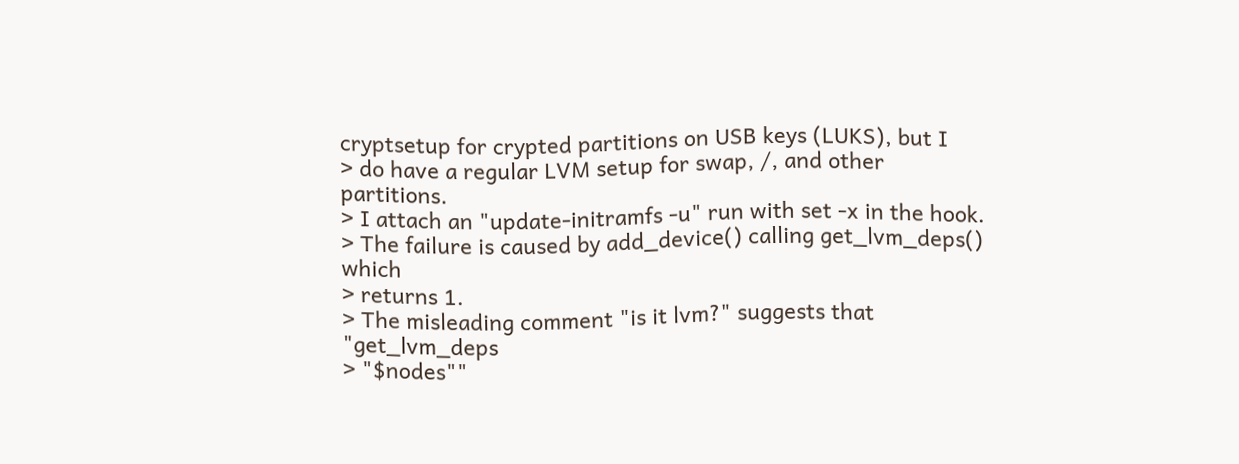cryptsetup for crypted partitions on USB keys (LUKS), but I
> do have a regular LVM setup for swap, /, and other partitions.
> I attach an "update-initramfs -u" run with set -x in the hook.
> The failure is caused by add_device() calling get_lvm_deps() which
> returns 1.
> The misleading comment "is it lvm?" suggests that "get_lvm_deps
> "$nodes""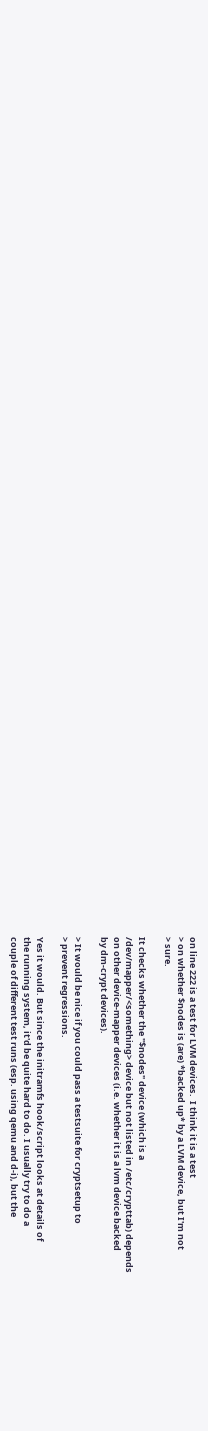on line 222 is a test for LVM devices.  I think it is a test
> on whether $nodes is (are) *backed up* by a LVM device, but I'm not
> sure.

It checks whether the "$nodes" device (which is a
/dev/mapper/<something> device but not listed in /etc/crypttab) depends
on other device-mapper devices (i.e. whether it is a lvm device backed
by dm-crypt devices).

> It would be nice if you could pass a testsuite for cryptsetup to
> prevent regressions.

Yes it would. But since the initramfs hook/script looks at details of
the running system, it'd be quite hard to do. I usually try to do a
couple of different test runs (esp. using qemu and d-i), but the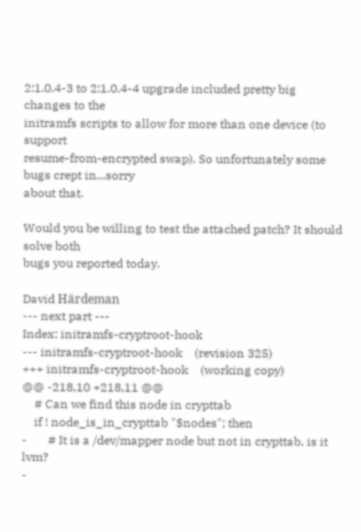2:1.0.4-3 to 2:1.0.4-4 upgrade included pretty big changes to the
initramfs scripts to allow for more than one device (to support
resume-from-encrypted swap). So unfortunately some bugs crept in...sorry
about that.

Would you be willing to test the attached patch? It should solve both
bugs you reported today.

David Härdeman
--- next part ---
Index: initramfs-cryptroot-hook
--- initramfs-cryptroot-hook    (revision 325)
+++ initramfs-cryptroot-hook    (working copy)
@@ -218,10 +218,11 @@
    # Can we find this node in crypttab
    if ! node_is_in_crypttab "$nodes"; then
-       # It is a /dev/mapper node but not in crypttab, is it lvm?
-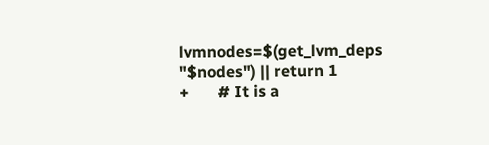lvmnodes=$(get_lvm_deps "$nodes") || return 1
+       # It is a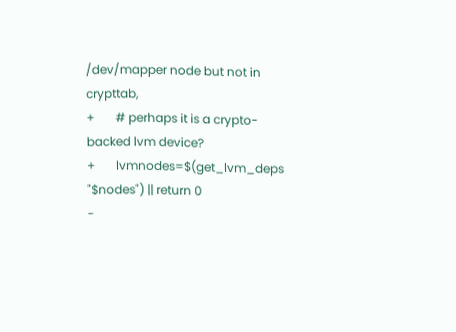/dev/mapper node but not in crypttab,
+       # perhaps it is a crypto-backed lvm device?
+       lvmnodes=$(get_lvm_deps "$nodes") || return 0
-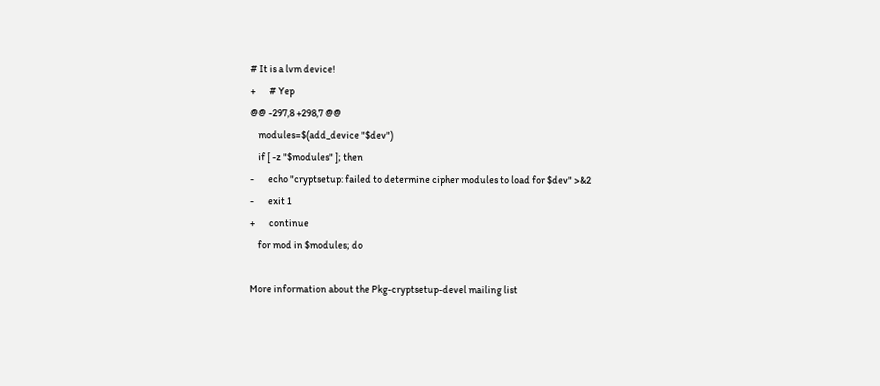# It is a lvm device!
+       # Yep
@@ -297,8 +298,7 @@
    modules=$(add_device "$dev")
    if [ -z "$modules" ]; then
-       echo "cryptsetup: failed to determine cipher modules to load for $dev" >&2
-       exit 1
+       continue
    for mod in $modules; do

More information about the Pkg-cryptsetup-devel mailing list